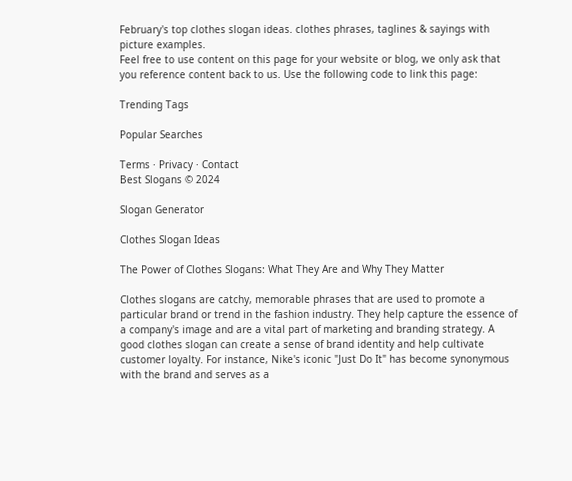February's top clothes slogan ideas. clothes phrases, taglines & sayings with picture examples.
Feel free to use content on this page for your website or blog, we only ask that you reference content back to us. Use the following code to link this page:

Trending Tags

Popular Searches

Terms · Privacy · Contact
Best Slogans © 2024

Slogan Generator

Clothes Slogan Ideas

The Power of Clothes Slogans: What They Are and Why They Matter

Clothes slogans are catchy, memorable phrases that are used to promote a particular brand or trend in the fashion industry. They help capture the essence of a company's image and are a vital part of marketing and branding strategy. A good clothes slogan can create a sense of brand identity and help cultivate customer loyalty. For instance, Nike's iconic "Just Do It" has become synonymous with the brand and serves as a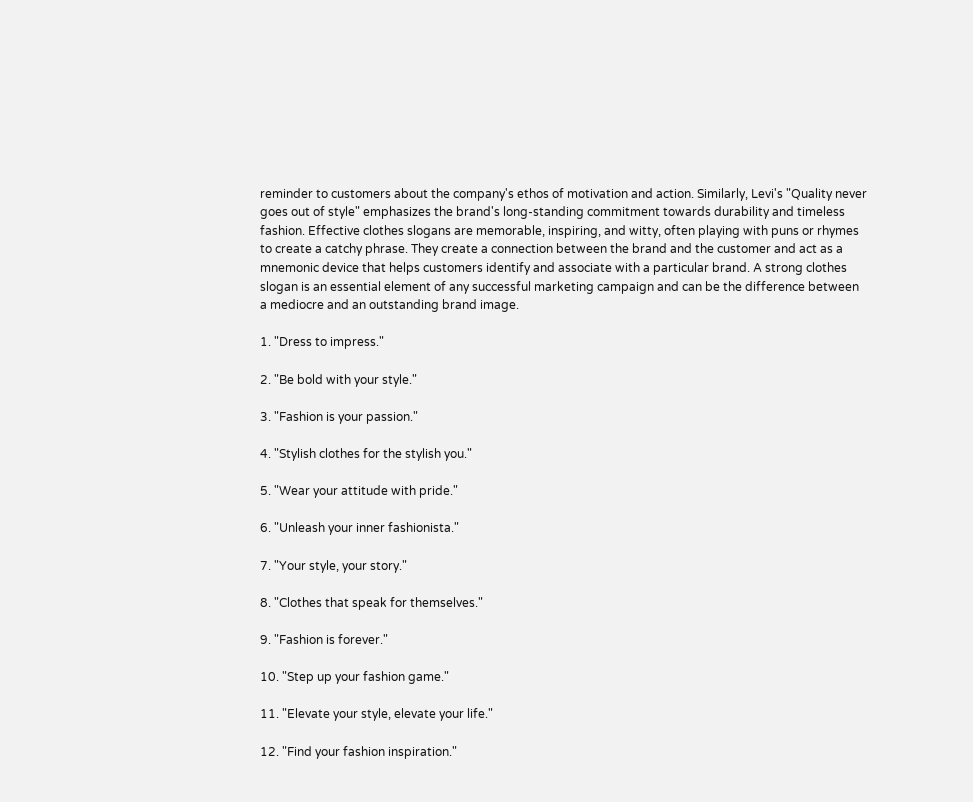reminder to customers about the company's ethos of motivation and action. Similarly, Levi's "Quality never goes out of style" emphasizes the brand's long-standing commitment towards durability and timeless fashion. Effective clothes slogans are memorable, inspiring, and witty, often playing with puns or rhymes to create a catchy phrase. They create a connection between the brand and the customer and act as a mnemonic device that helps customers identify and associate with a particular brand. A strong clothes slogan is an essential element of any successful marketing campaign and can be the difference between a mediocre and an outstanding brand image.

1. "Dress to impress."

2. "Be bold with your style."

3. "Fashion is your passion."

4. "Stylish clothes for the stylish you."

5. "Wear your attitude with pride."

6. "Unleash your inner fashionista."

7. "Your style, your story."

8. "Clothes that speak for themselves."

9. "Fashion is forever."

10. "Step up your fashion game."

11. "Elevate your style, elevate your life."

12. "Find your fashion inspiration."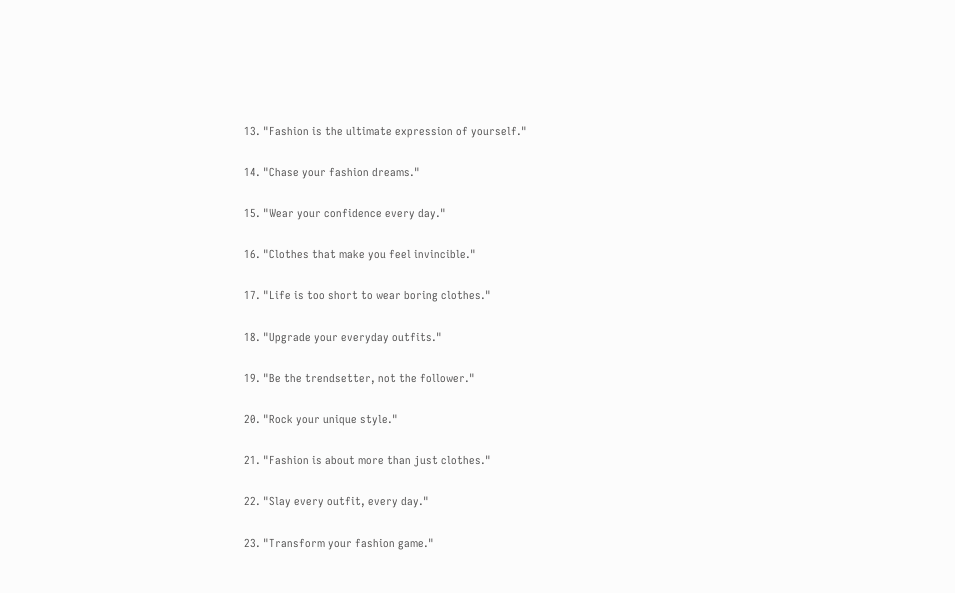13. "Fashion is the ultimate expression of yourself."

14. "Chase your fashion dreams."

15. "Wear your confidence every day."

16. "Clothes that make you feel invincible."

17. "Life is too short to wear boring clothes."

18. "Upgrade your everyday outfits."

19. "Be the trendsetter, not the follower."

20. "Rock your unique style."

21. "Fashion is about more than just clothes."

22. "Slay every outfit, every day."

23. "Transform your fashion game."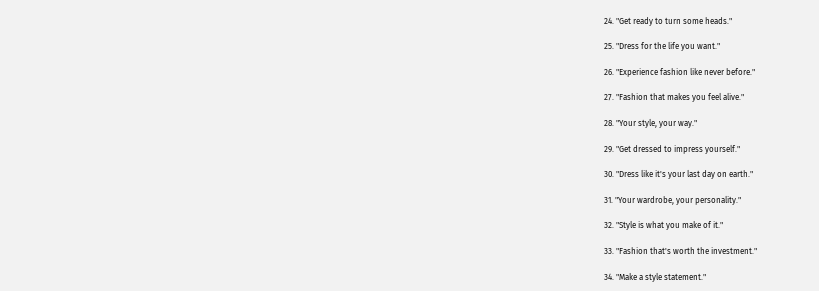24. "Get ready to turn some heads."

25. "Dress for the life you want."

26. "Experience fashion like never before."

27. "Fashion that makes you feel alive."

28. "Your style, your way."

29. "Get dressed to impress yourself."

30. "Dress like it's your last day on earth."

31. "Your wardrobe, your personality."

32. "Style is what you make of it."

33. "Fashion that's worth the investment."

34. "Make a style statement."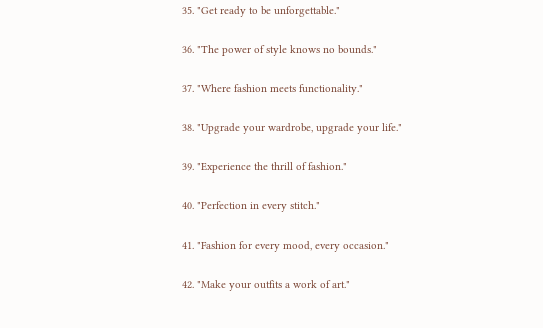35. "Get ready to be unforgettable."

36. "The power of style knows no bounds."

37. "Where fashion meets functionality."

38. "Upgrade your wardrobe, upgrade your life."

39. "Experience the thrill of fashion."

40. "Perfection in every stitch."

41. "Fashion for every mood, every occasion."

42. "Make your outfits a work of art."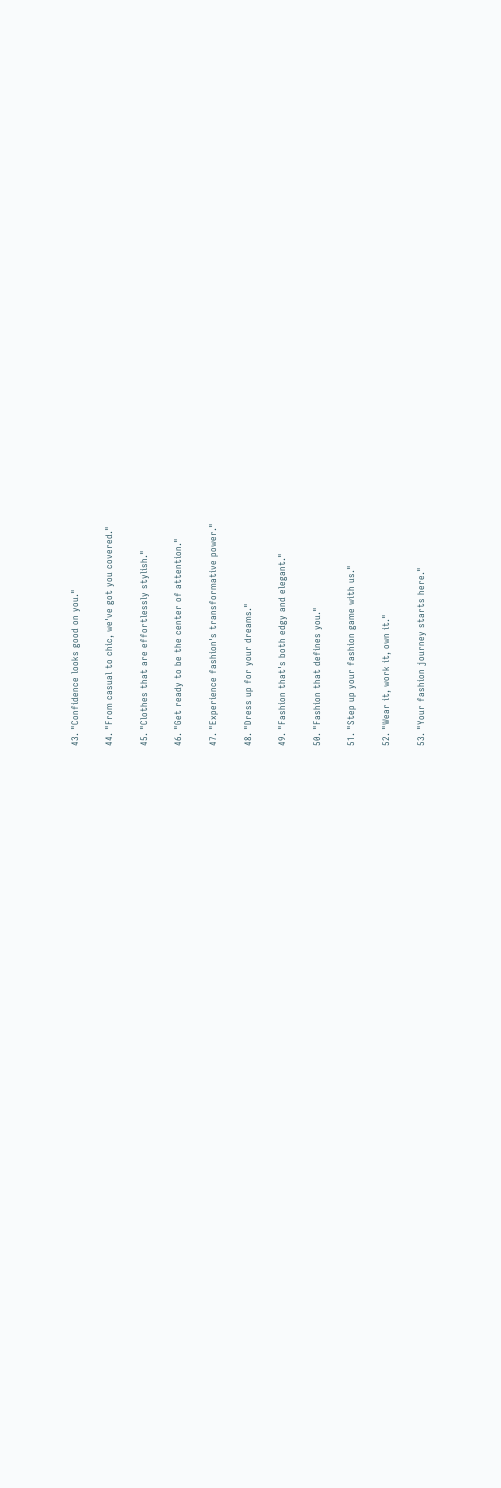43. "Confidence looks good on you."

44. "From casual to chic, we've got you covered."

45. "Clothes that are effortlessly stylish."

46. "Get ready to be the center of attention."

47. "Experience fashion's transformative power."

48. "Dress up for your dreams."

49. "Fashion that's both edgy and elegant."

50. "Fashion that defines you."

51. "Step up your fashion game with us."

52. "Wear it, work it, own it."

53. "Your fashion journey starts here."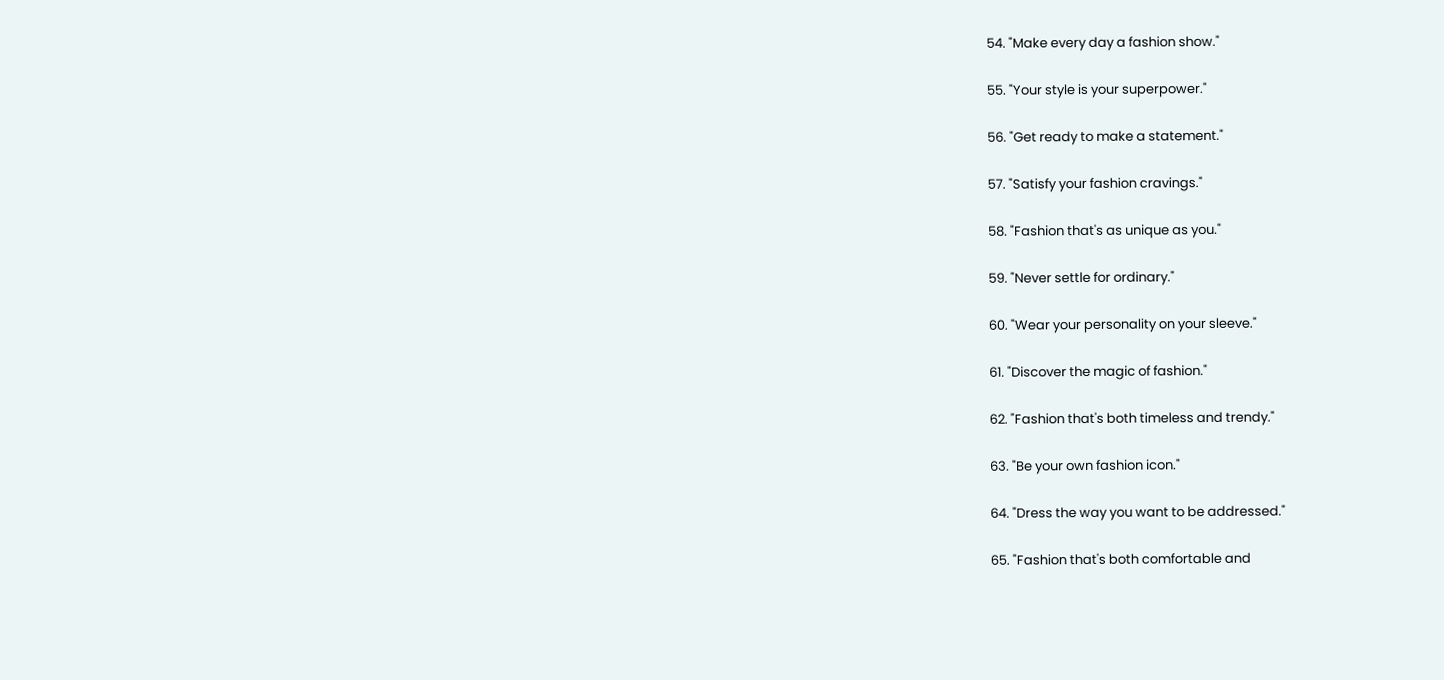54. "Make every day a fashion show."

55. "Your style is your superpower."

56. "Get ready to make a statement."

57. "Satisfy your fashion cravings."

58. "Fashion that's as unique as you."

59. "Never settle for ordinary."

60. "Wear your personality on your sleeve."

61. "Discover the magic of fashion."

62. "Fashion that's both timeless and trendy."

63. "Be your own fashion icon."

64. "Dress the way you want to be addressed."

65. "Fashion that's both comfortable and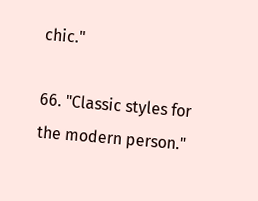chic."

66. "Classic styles for the modern person."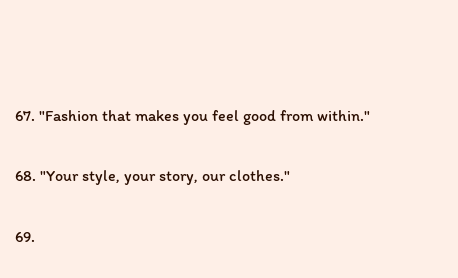67. "Fashion that makes you feel good from within."

68. "Your style, your story, our clothes."

69.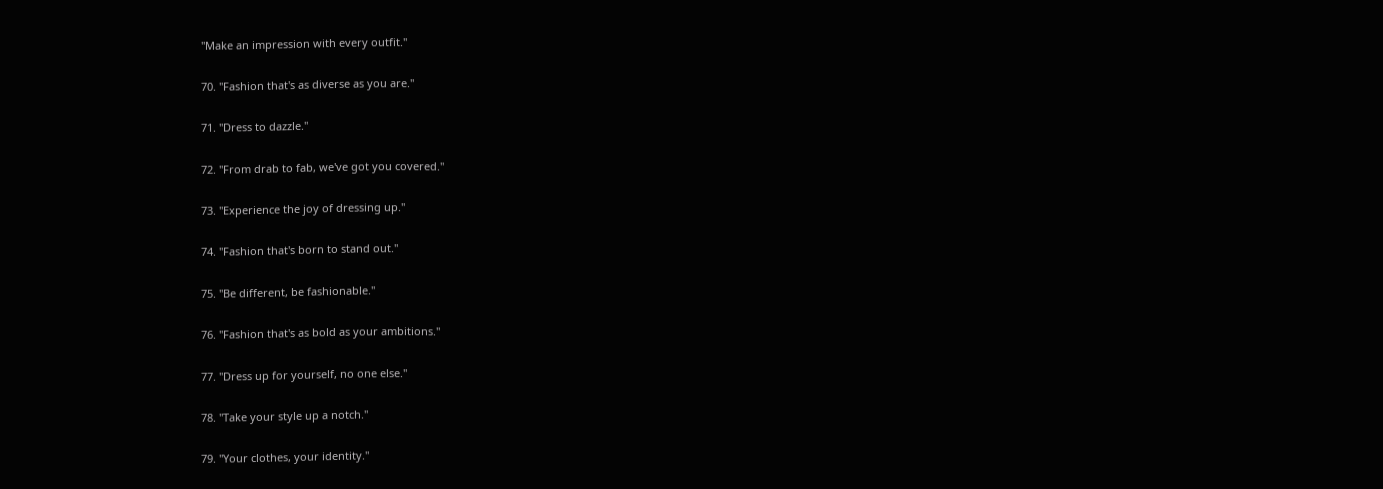"Make an impression with every outfit."

70. "Fashion that's as diverse as you are."

71. "Dress to dazzle."

72. "From drab to fab, we've got you covered."

73. "Experience the joy of dressing up."

74. "Fashion that's born to stand out."

75. "Be different, be fashionable."

76. "Fashion that's as bold as your ambitions."

77. "Dress up for yourself, no one else."

78. "Take your style up a notch."

79. "Your clothes, your identity."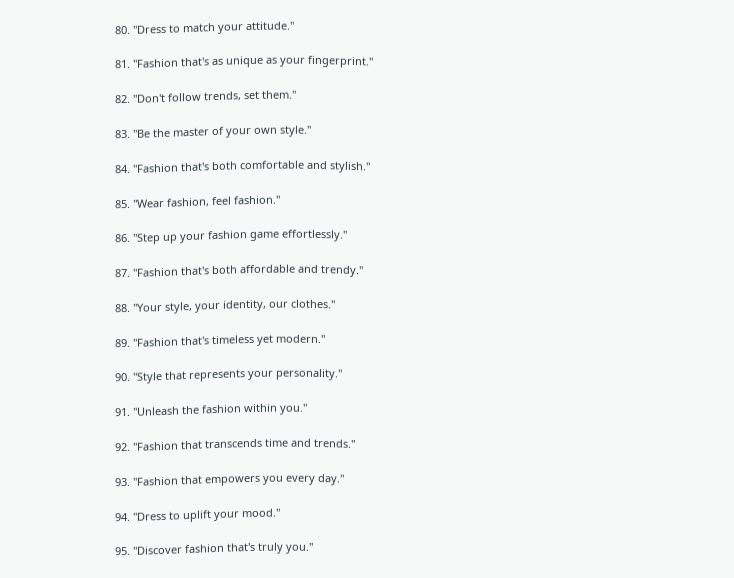80. "Dress to match your attitude."

81. "Fashion that's as unique as your fingerprint."

82. "Don't follow trends, set them."

83. "Be the master of your own style."

84. "Fashion that's both comfortable and stylish."

85. "Wear fashion, feel fashion."

86. "Step up your fashion game effortlessly."

87. "Fashion that's both affordable and trendy."

88. "Your style, your identity, our clothes."

89. "Fashion that's timeless yet modern."

90. "Style that represents your personality."

91. "Unleash the fashion within you."

92. "Fashion that transcends time and trends."

93. "Fashion that empowers you every day."

94. "Dress to uplift your mood."

95. "Discover fashion that's truly you."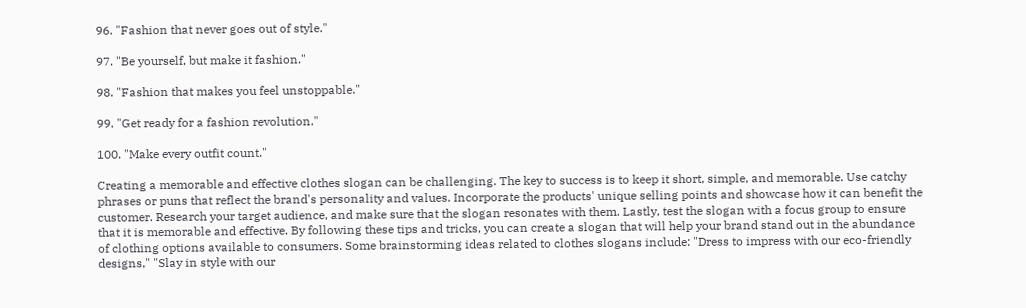96. "Fashion that never goes out of style."

97. "Be yourself, but make it fashion."

98. "Fashion that makes you feel unstoppable."

99. "Get ready for a fashion revolution."

100. "Make every outfit count."

Creating a memorable and effective clothes slogan can be challenging. The key to success is to keep it short, simple, and memorable. Use catchy phrases or puns that reflect the brand's personality and values. Incorporate the products' unique selling points and showcase how it can benefit the customer. Research your target audience, and make sure that the slogan resonates with them. Lastly, test the slogan with a focus group to ensure that it is memorable and effective. By following these tips and tricks, you can create a slogan that will help your brand stand out in the abundance of clothing options available to consumers. Some brainstorming ideas related to clothes slogans include: "Dress to impress with our eco-friendly designs," "Slay in style with our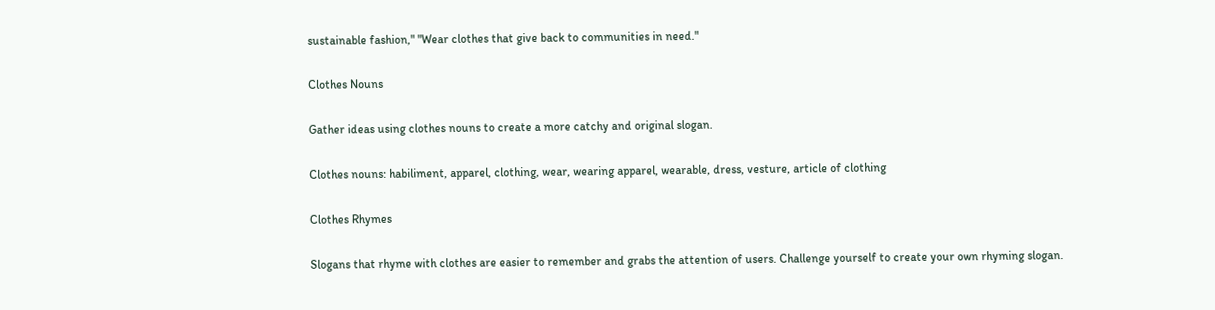sustainable fashion," "Wear clothes that give back to communities in need."

Clothes Nouns

Gather ideas using clothes nouns to create a more catchy and original slogan.

Clothes nouns: habiliment, apparel, clothing, wear, wearing apparel, wearable, dress, vesture, article of clothing

Clothes Rhymes

Slogans that rhyme with clothes are easier to remember and grabs the attention of users. Challenge yourself to create your own rhyming slogan.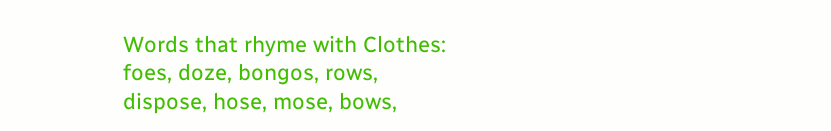Words that rhyme with Clothes: foes, doze, bongos, rows, dispose, hose, mose, bows,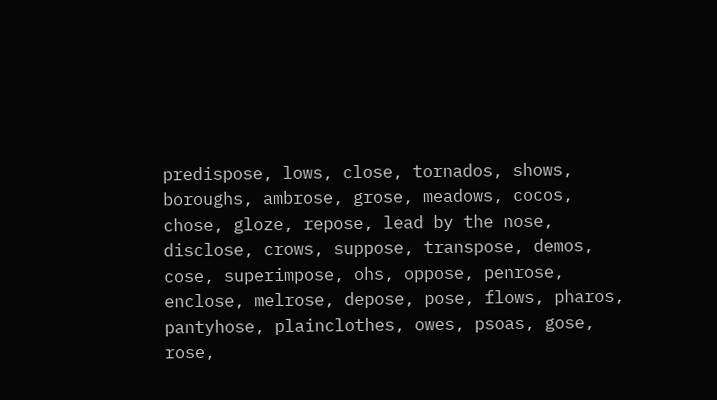predispose, lows, close, tornados, shows, boroughs, ambrose, grose, meadows, cocos, chose, gloze, repose, lead by the nose, disclose, crows, suppose, transpose, demos, cose, superimpose, ohs, oppose, penrose, enclose, melrose, depose, pose, flows, pharos, pantyhose, plainclothes, owes, psoas, gose, rose,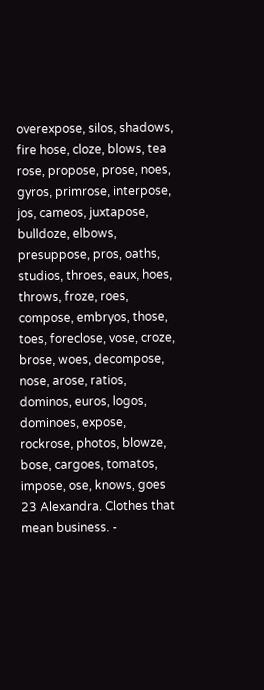overexpose, silos, shadows, fire hose, cloze, blows, tea rose, propose, prose, noes, gyros, primrose, interpose, jos, cameos, juxtapose, bulldoze, elbows, presuppose, pros, oaths, studios, throes, eaux, hoes, throws, froze, roes, compose, embryos, those, toes, foreclose, vose, croze, brose, woes, decompose, nose, arose, ratios, dominos, euros, logos, dominoes, expose, rockrose, photos, blowze, bose, cargoes, tomatos, impose, ose, knows, goes
23 Alexandra. Clothes that mean business. -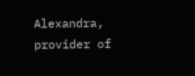Alexandra, provider of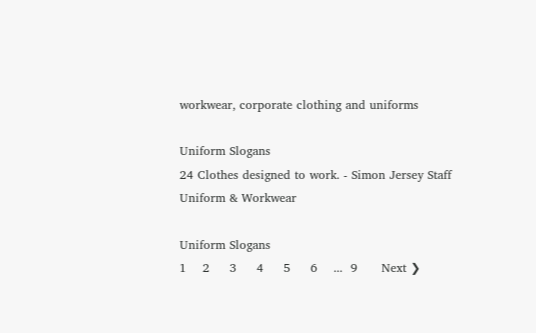workwear, corporate clothing and uniforms

Uniform Slogans
24 Clothes designed to work. - Simon Jersey Staff Uniform & Workwear

Uniform Slogans
1    2     3     4     5     6    ...  9      Next ❯